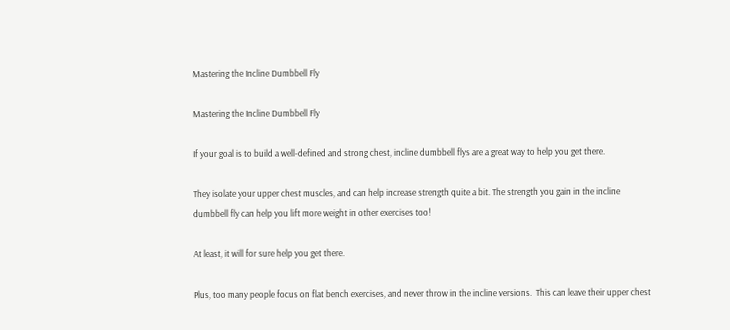Mastering the Incline Dumbbell Fly

Mastering the Incline Dumbbell Fly

If your goal is to build a well-defined and strong chest, incline dumbbell flys are a great way to help you get there.

They isolate your upper chest muscles, and can help increase strength quite a bit. The strength you gain in the incline dumbbell fly can help you lift more weight in other exercises too!

At least, it will for sure help you get there.

Plus, too many people focus on flat bench exercises, and never throw in the incline versions.  This can leave their upper chest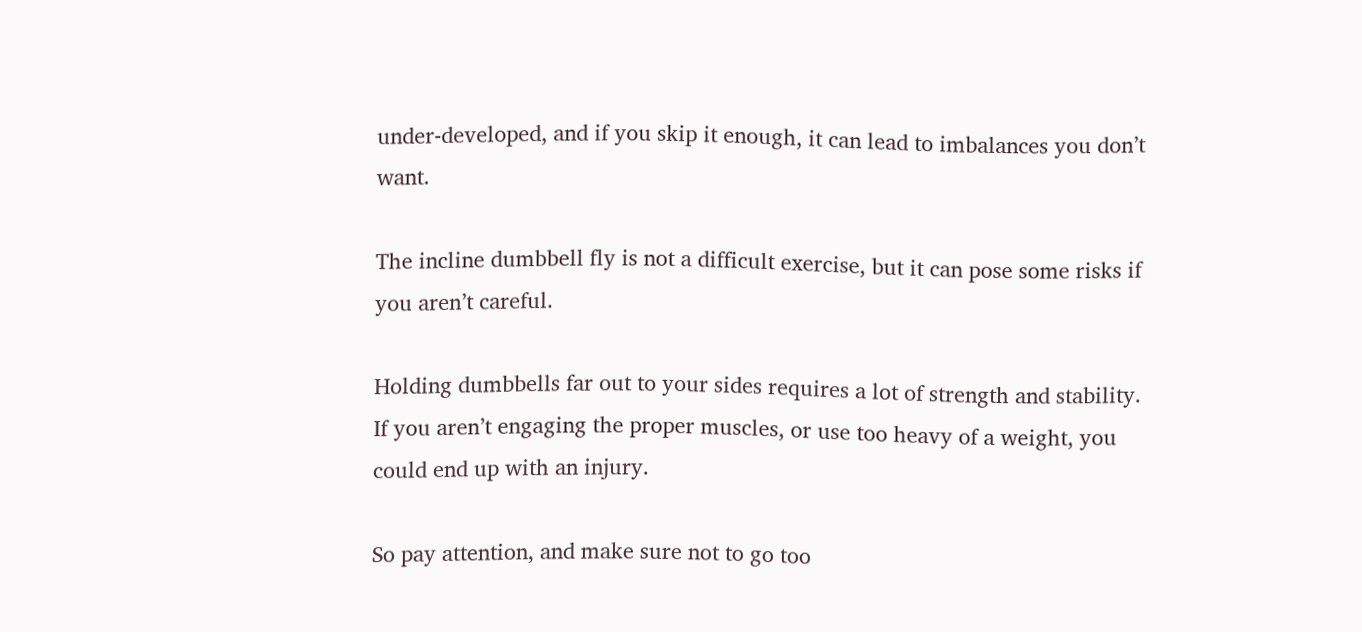under-developed, and if you skip it enough, it can lead to imbalances you don’t want.

The incline dumbbell fly is not a difficult exercise, but it can pose some risks if you aren’t careful.

Holding dumbbells far out to your sides requires a lot of strength and stability. If you aren’t engaging the proper muscles, or use too heavy of a weight, you could end up with an injury.

So pay attention, and make sure not to go too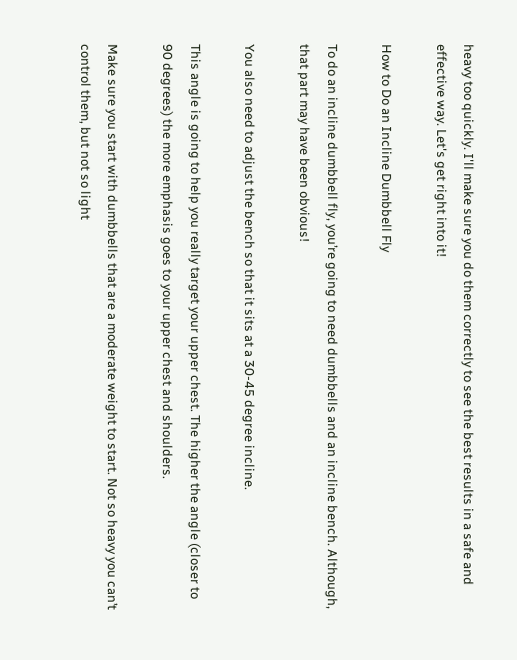heavy too quickly. I'll make sure you do them correctly to see the best results in a safe and effective way. Let's get right into it!

How to Do an Incline Dumbbell Fly

To do an incline dumbbell fly, you’re going to need dumbbells and an incline bench. Although, that part may have been obvious!

You also need to adjust the bench so that it sits at a 30-45 degree incline.

This angle is going to help you really target your upper chest. The higher the angle (closer to 90 degrees) the more emphasis goes to your upper chest and shoulders.

Make sure you start with dumbbells that are a moderate weight to start. Not so heavy you can’t control them, but not so light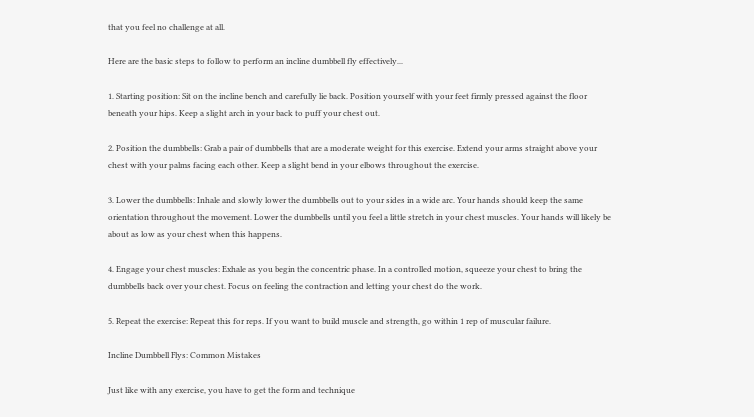that you feel no challenge at all.

Here are the basic steps to follow to perform an incline dumbbell fly effectively...

1. Starting position: Sit on the incline bench and carefully lie back. Position yourself with your feet firmly pressed against the floor beneath your hips. Keep a slight arch in your back to puff your chest out.

2. Position the dumbbells: Grab a pair of dumbbells that are a moderate weight for this exercise. Extend your arms straight above your chest with your palms facing each other. Keep a slight bend in your elbows throughout the exercise.

3. Lower the dumbbells: Inhale and slowly lower the dumbbells out to your sides in a wide arc. Your hands should keep the same orientation throughout the movement. Lower the dumbbells until you feel a little stretch in your chest muscles. Your hands will likely be about as low as your chest when this happens.

4. Engage your chest muscles: Exhale as you begin the concentric phase. In a controlled motion, squeeze your chest to bring the dumbbells back over your chest. Focus on feeling the contraction and letting your chest do the work.

5. Repeat the exercise: Repeat this for reps. If you want to build muscle and strength, go within 1 rep of muscular failure.

Incline Dumbbell Flys: Common Mistakes

Just like with any exercise, you have to get the form and technique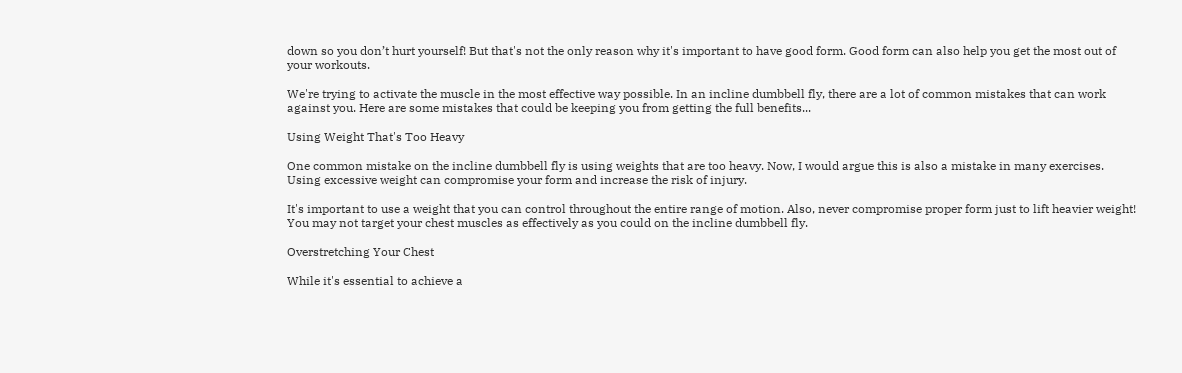down so you don’t hurt yourself! But that's not the only reason why it's important to have good form. Good form can also help you get the most out of your workouts.

We're trying to activate the muscle in the most effective way possible. In an incline dumbbell fly, there are a lot of common mistakes that can work against you. Here are some mistakes that could be keeping you from getting the full benefits...

Using Weight That's Too Heavy

One common mistake on the incline dumbbell fly is using weights that are too heavy. Now, I would argue this is also a mistake in many exercises. Using excessive weight can compromise your form and increase the risk of injury.

It's important to use a weight that you can control throughout the entire range of motion. Also, never compromise proper form just to lift heavier weight! You may not target your chest muscles as effectively as you could on the incline dumbbell fly.

Overstretching Your Chest

While it's essential to achieve a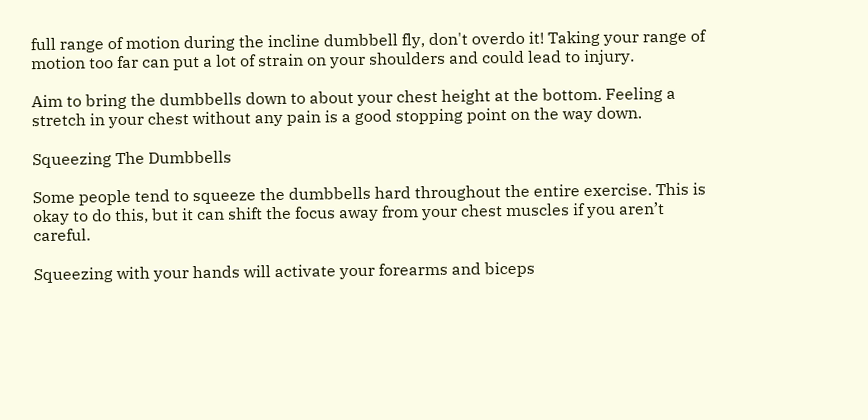full range of motion during the incline dumbbell fly, don't overdo it! Taking your range of motion too far can put a lot of strain on your shoulders and could lead to injury.

Aim to bring the dumbbells down to about your chest height at the bottom. Feeling a stretch in your chest without any pain is a good stopping point on the way down.

Squeezing The Dumbbells

Some people tend to squeeze the dumbbells hard throughout the entire exercise. This is okay to do this, but it can shift the focus away from your chest muscles if you aren’t careful.

Squeezing with your hands will activate your forearms and biceps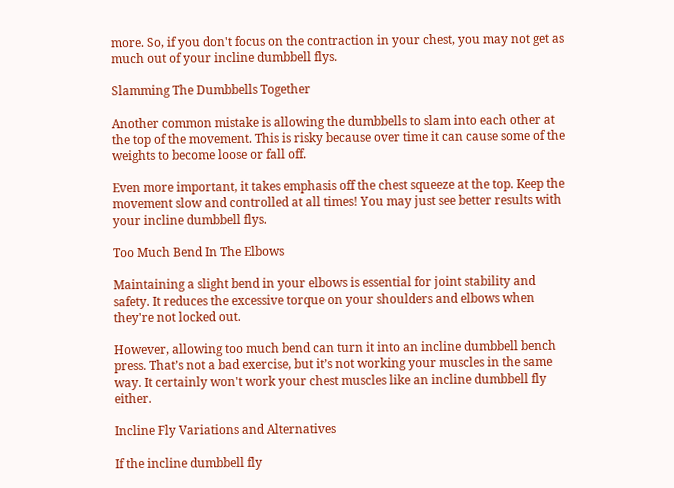more. So, if you don't focus on the contraction in your chest, you may not get as much out of your incline dumbbell flys.

Slamming The Dumbbells Together

Another common mistake is allowing the dumbbells to slam into each other at the top of the movement. This is risky because over time it can cause some of the weights to become loose or fall off.

Even more important, it takes emphasis off the chest squeeze at the top. Keep the movement slow and controlled at all times! You may just see better results with your incline dumbbell flys.

Too Much Bend In The Elbows

Maintaining a slight bend in your elbows is essential for joint stability and safety. It reduces the excessive torque on your shoulders and elbows when they're not locked out.

However, allowing too much bend can turn it into an incline dumbbell bench press. That’s not a bad exercise, but it’s not working your muscles in the same way. It certainly won't work your chest muscles like an incline dumbbell fly either.

Incline Fly Variations and Alternatives

If the incline dumbbell fly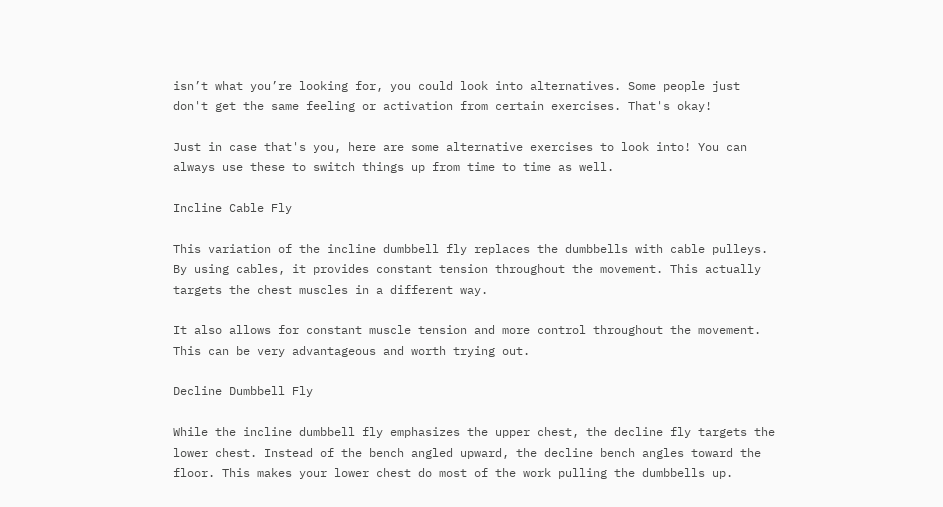isn’t what you’re looking for, you could look into alternatives. Some people just don't get the same feeling or activation from certain exercises. That's okay!

Just in case that's you, here are some alternative exercises to look into! You can always use these to switch things up from time to time as well.

Incline Cable Fly

This variation of the incline dumbbell fly replaces the dumbbells with cable pulleys. By using cables, it provides constant tension throughout the movement. This actually targets the chest muscles in a different way.

It also allows for constant muscle tension and more control throughout the movement. This can be very advantageous and worth trying out.

Decline Dumbbell Fly

While the incline dumbbell fly emphasizes the upper chest, the decline fly targets the lower chest. Instead of the bench angled upward, the decline bench angles toward the floor. This makes your lower chest do most of the work pulling the dumbbells up.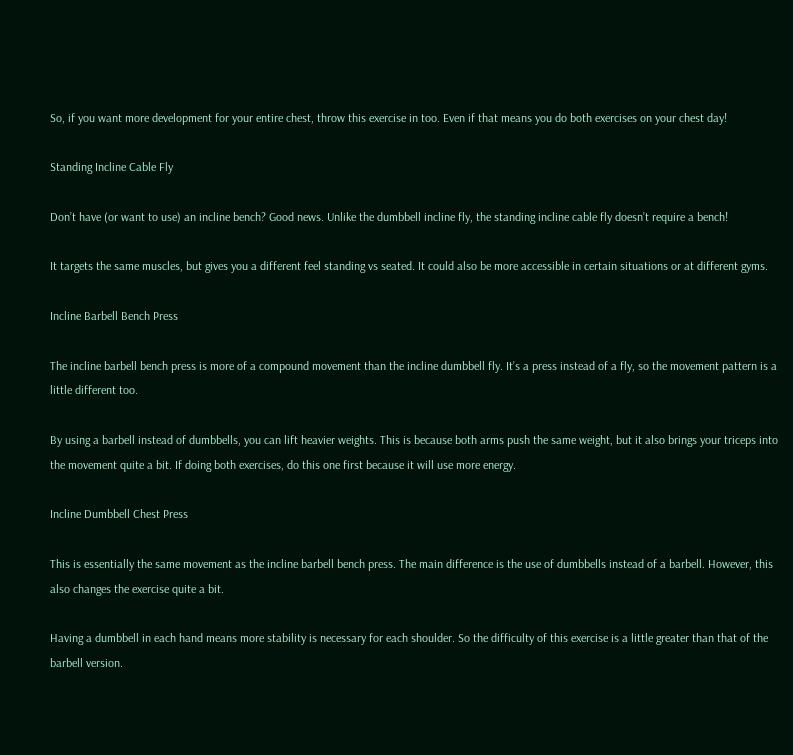So, if you want more development for your entire chest, throw this exercise in too. Even if that means you do both exercises on your chest day!

Standing Incline Cable Fly

Don’t have (or want to use) an incline bench? Good news. Unlike the dumbbell incline fly, the standing incline cable fly doesn’t require a bench!

It targets the same muscles, but gives you a different feel standing vs seated. It could also be more accessible in certain situations or at different gyms.

Incline Barbell Bench Press

The incline barbell bench press is more of a compound movement than the incline dumbbell fly. It’s a press instead of a fly, so the movement pattern is a little different too.

By using a barbell instead of dumbbells, you can lift heavier weights. This is because both arms push the same weight, but it also brings your triceps into the movement quite a bit. If doing both exercises, do this one first because it will use more energy.

Incline Dumbbell Chest Press

This is essentially the same movement as the incline barbell bench press. The main difference is the use of dumbbells instead of a barbell. However, this also changes the exercise quite a bit.

Having a dumbbell in each hand means more stability is necessary for each shoulder. So the difficulty of this exercise is a little greater than that of the barbell version.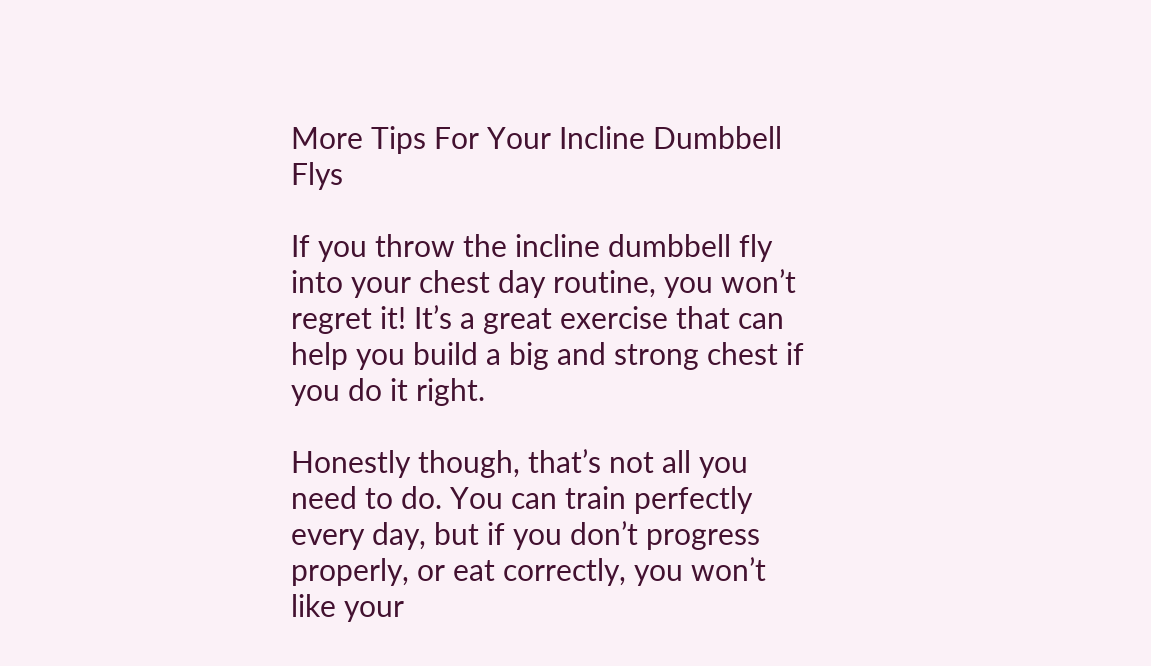More Tips For Your Incline Dumbbell Flys

If you throw the incline dumbbell fly into your chest day routine, you won’t regret it! It’s a great exercise that can help you build a big and strong chest if you do it right.

Honestly though, that’s not all you need to do. You can train perfectly every day, but if you don’t progress properly, or eat correctly, you won’t like your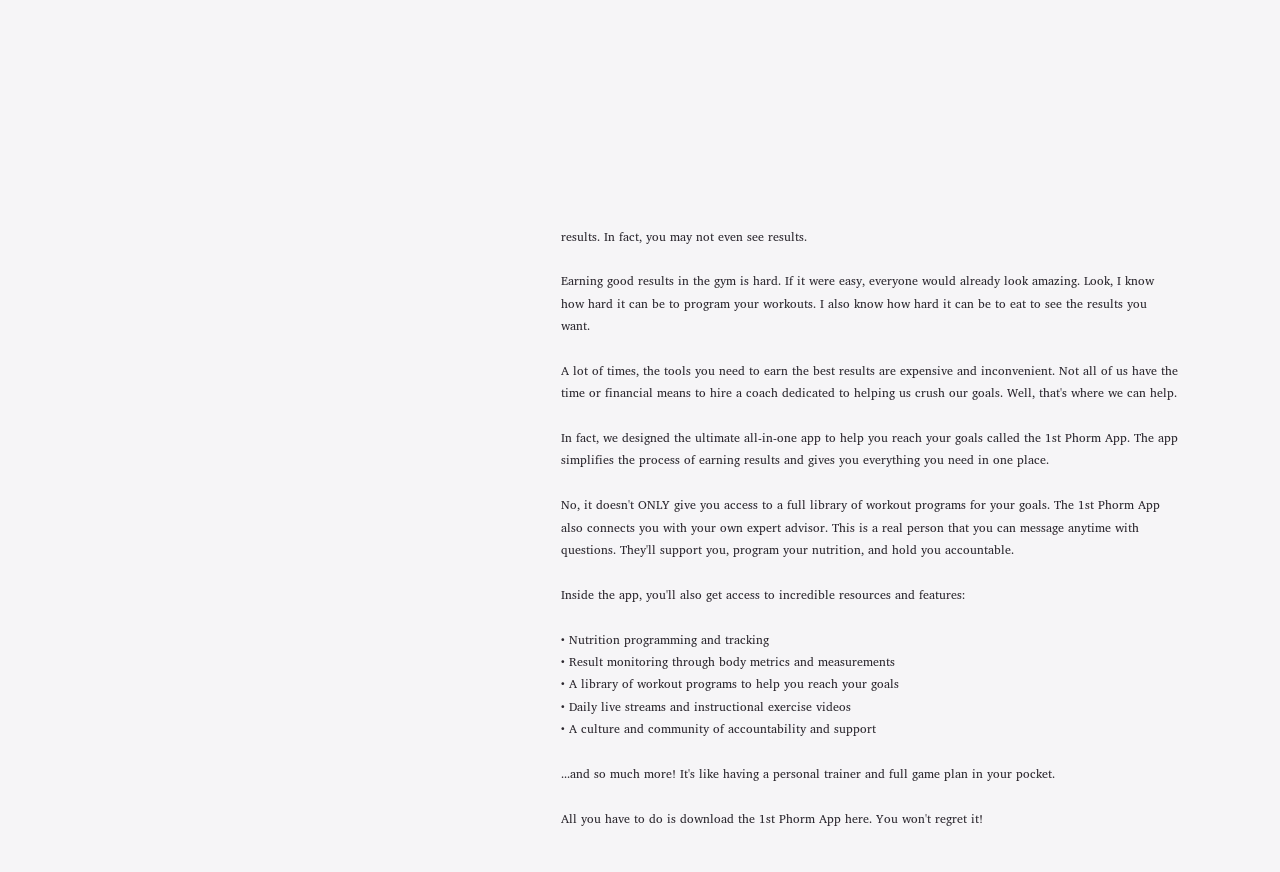results. In fact, you may not even see results.

Earning good results in the gym is hard. If it were easy, everyone would already look amazing. Look, I know how hard it can be to program your workouts. I also know how hard it can be to eat to see the results you want.

A lot of times, the tools you need to earn the best results are expensive and inconvenient. Not all of us have the time or financial means to hire a coach dedicated to helping us crush our goals. Well, that's where we can help.

In fact, we designed the ultimate all-in-one app to help you reach your goals called the 1st Phorm App. The app simplifies the process of earning results and gives you everything you need in one place.

No, it doesn't ONLY give you access to a full library of workout programs for your goals. The 1st Phorm App also connects you with your own expert advisor. This is a real person that you can message anytime with questions. They'll support you, program your nutrition, and hold you accountable.

Inside the app, you'll also get access to incredible resources and features:

• Nutrition programming and tracking
• Result monitoring through body metrics and measurements
• A library of workout programs to help you reach your goals
• Daily live streams and instructional exercise videos
• A culture and community of accountability and support

...and so much more! It's like having a personal trainer and full game plan in your pocket.

All you have to do is download the 1st Phorm App here. You won't regret it!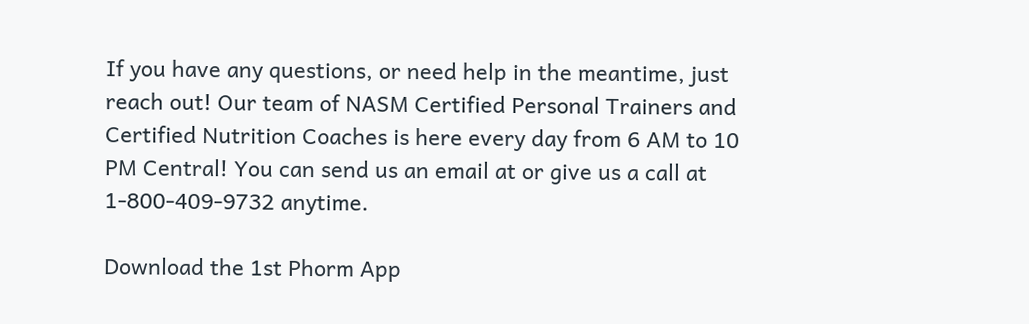If you have any questions, or need help in the meantime, just reach out! Our team of NASM Certified Personal Trainers and Certified Nutrition Coaches is here every day from 6 AM to 10 PM Central! You can send us an email at or give us a call at 1-800-409-9732 anytime.

Download the 1st Phorm App